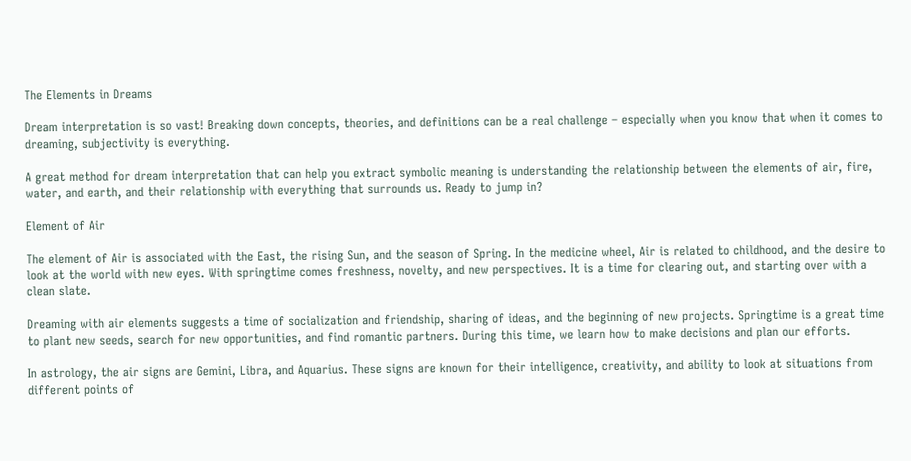The Elements in Dreams

Dream interpretation is so vast! Breaking down concepts, theories, and definitions can be a real challenge – especially when you know that when it comes to dreaming, subjectivity is everything.

A great method for dream interpretation that can help you extract symbolic meaning is understanding the relationship between the elements of air, fire, water, and earth, and their relationship with everything that surrounds us. Ready to jump in?

Element of Air

The element of Air is associated with the East, the rising Sun, and the season of Spring. In the medicine wheel, Air is related to childhood, and the desire to look at the world with new eyes. With springtime comes freshness, novelty, and new perspectives. It is a time for clearing out, and starting over with a clean slate.

Dreaming with air elements suggests a time of socialization and friendship, sharing of ideas, and the beginning of new projects. Springtime is a great time to plant new seeds, search for new opportunities, and find romantic partners. During this time, we learn how to make decisions and plan our efforts.

In astrology, the air signs are Gemini, Libra, and Aquarius. These signs are known for their intelligence, creativity, and ability to look at situations from different points of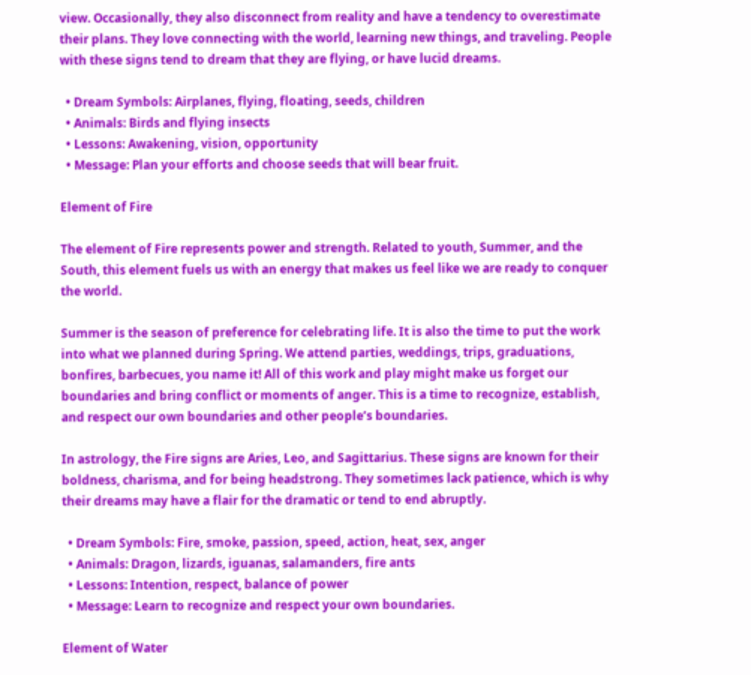view. Occasionally, they also disconnect from reality and have a tendency to overestimate their plans. They love connecting with the world, learning new things, and traveling. People with these signs tend to dream that they are flying, or have lucid dreams.

  • Dream Symbols: Airplanes, flying, floating, seeds, children
  • Animals: Birds and flying insects
  • Lessons: Awakening, vision, opportunity
  • Message: Plan your efforts and choose seeds that will bear fruit.

Element of Fire

The element of Fire represents power and strength. Related to youth, Summer, and the South, this element fuels us with an energy that makes us feel like we are ready to conquer the world.

Summer is the season of preference for celebrating life. It is also the time to put the work into what we planned during Spring. We attend parties, weddings, trips, graduations, bonfires, barbecues, you name it! All of this work and play might make us forget our boundaries and bring conflict or moments of anger. This is a time to recognize, establish, and respect our own boundaries and other people’s boundaries.

In astrology, the Fire signs are Aries, Leo, and Sagittarius. These signs are known for their boldness, charisma, and for being headstrong. They sometimes lack patience, which is why their dreams may have a flair for the dramatic or tend to end abruptly.

  • Dream Symbols: Fire, smoke, passion, speed, action, heat, sex, anger
  • Animals: Dragon, lizards, iguanas, salamanders, fire ants
  • Lessons: Intention, respect, balance of power
  • Message: Learn to recognize and respect your own boundaries.

Element of Water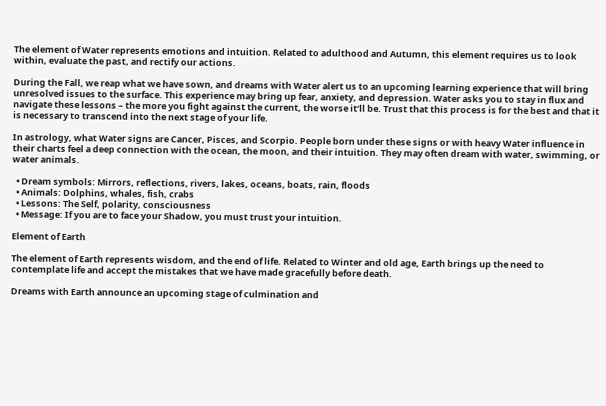The element of Water represents emotions and intuition. Related to adulthood and Autumn, this element requires us to look within, evaluate the past, and rectify our actions.

During the Fall, we reap what we have sown, and dreams with Water alert us to an upcoming learning experience that will bring unresolved issues to the surface. This experience may bring up fear, anxiety, and depression. Water asks you to stay in flux and navigate these lessons – the more you fight against the current, the worse it’ll be. Trust that this process is for the best and that it is necessary to transcend into the next stage of your life.

In astrology, what Water signs are Cancer, Pisces, and Scorpio. People born under these signs or with heavy Water influence in their charts feel a deep connection with the ocean, the moon, and their intuition. They may often dream with water, swimming, or water animals.

  • Dream symbols: Mirrors, reflections, rivers, lakes, oceans, boats, rain, floods
  • Animals: Dolphins, whales, fish, crabs
  • Lessons: The Self, polarity, consciousness
  • Message: If you are to face your Shadow, you must trust your intuition.

Element of Earth

The element of Earth represents wisdom, and the end of life. Related to Winter and old age, Earth brings up the need to contemplate life and accept the mistakes that we have made gracefully before death.

Dreams with Earth announce an upcoming stage of culmination and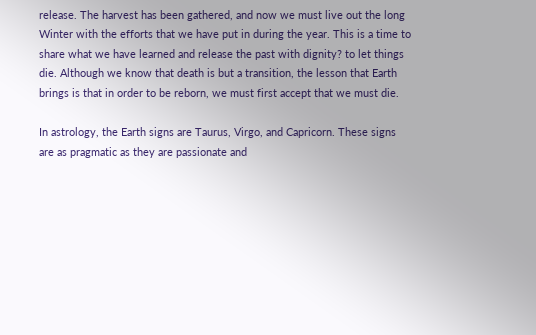release. The harvest has been gathered, and now we must live out the long Winter with the efforts that we have put in during the year. This is a time to share what we have learned and release the past with dignity? to let things die. Although we know that death is but a transition, the lesson that Earth brings is that in order to be reborn, we must first accept that we must die.

In astrology, the Earth signs are Taurus, Virgo, and Capricorn. These signs are as pragmatic as they are passionate and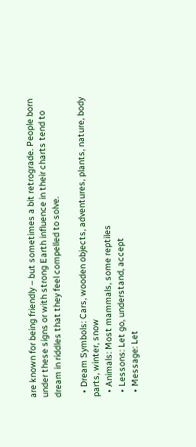are known for being friendly – but sometimes a bit retrograde. People born under these signs or with strong Earth influence in their charts tend to dream in riddles that they feel compelled to solve.

  • Dream Symbols: Cars, wooden objects, adventures, plants, nature, body parts, winter, snow
  • Animals: Most mammals, some reptiles
  • Lessons: Let go, understand, accept
  • Message: Let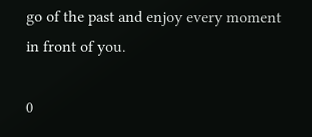go of the past and enjoy every moment in front of you.

0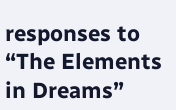responses to “The Elements in Dreams”